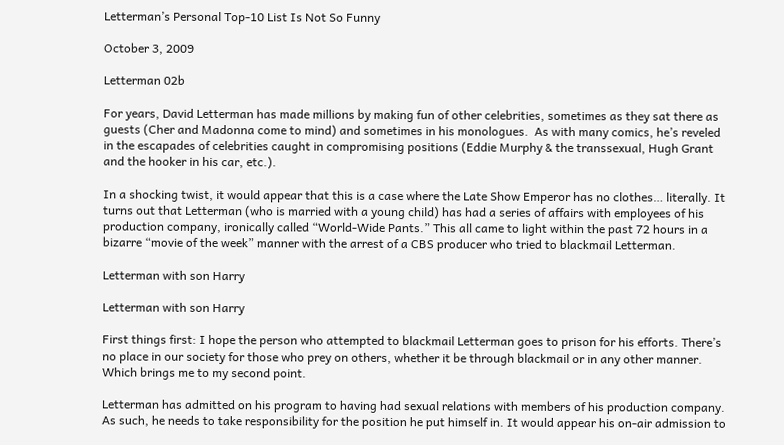Letterman’s Personal Top-10 List Is Not So Funny

October 3, 2009

Letterman 02b

For years, David Letterman has made millions by making fun of other celebrities, sometimes as they sat there as guests (Cher and Madonna come to mind) and sometimes in his monologues.  As with many comics, he’s reveled in the escapades of celebrities caught in compromising positions (Eddie Murphy & the transsexual, Hugh Grant and the hooker in his car, etc.).

In a shocking twist, it would appear that this is a case where the Late Show Emperor has no clothes… literally. It turns out that Letterman (who is married with a young child) has had a series of affairs with employees of his production company, ironically called “World-Wide Pants.” This all came to light within the past 72 hours in a bizarre “movie of the week” manner with the arrest of a CBS producer who tried to blackmail Letterman.

Letterman with son Harry

Letterman with son Harry

First things first: I hope the person who attempted to blackmail Letterman goes to prison for his efforts. There’s no place in our society for those who prey on others, whether it be through blackmail or in any other manner. Which brings me to my second point.

Letterman has admitted on his program to having had sexual relations with members of his production company. As such, he needs to take responsibility for the position he put himself in. It would appear his on-air admission to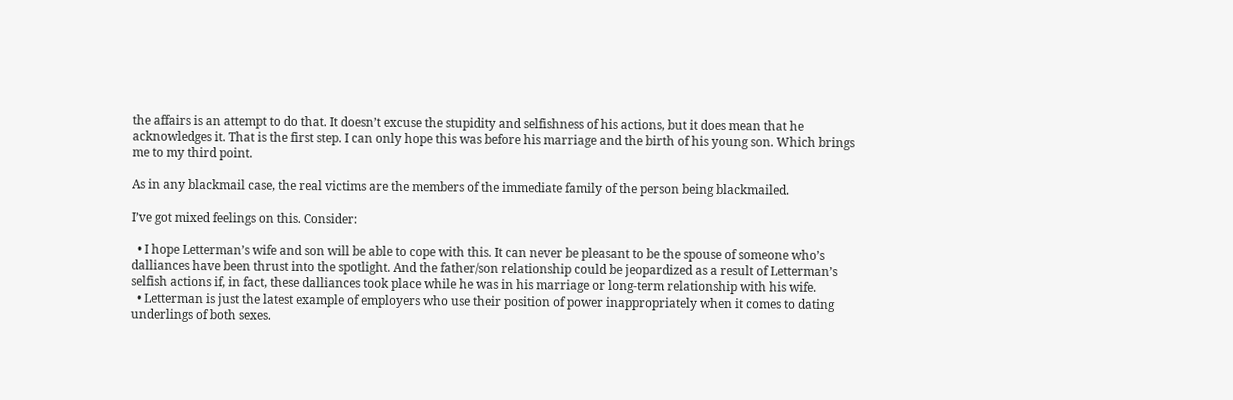the affairs is an attempt to do that. It doesn’t excuse the stupidity and selfishness of his actions, but it does mean that he acknowledges it. That is the first step. I can only hope this was before his marriage and the birth of his young son. Which brings me to my third point.

As in any blackmail case, the real victims are the members of the immediate family of the person being blackmailed.

I’ve got mixed feelings on this. Consider:

  • I hope Letterman’s wife and son will be able to cope with this. It can never be pleasant to be the spouse of someone who’s dalliances have been thrust into the spotlight. And the father/son relationship could be jeopardized as a result of Letterman’s selfish actions if, in fact, these dalliances took place while he was in his marriage or long-term relationship with his wife.
  • Letterman is just the latest example of employers who use their position of power inappropriately when it comes to dating underlings of both sexes.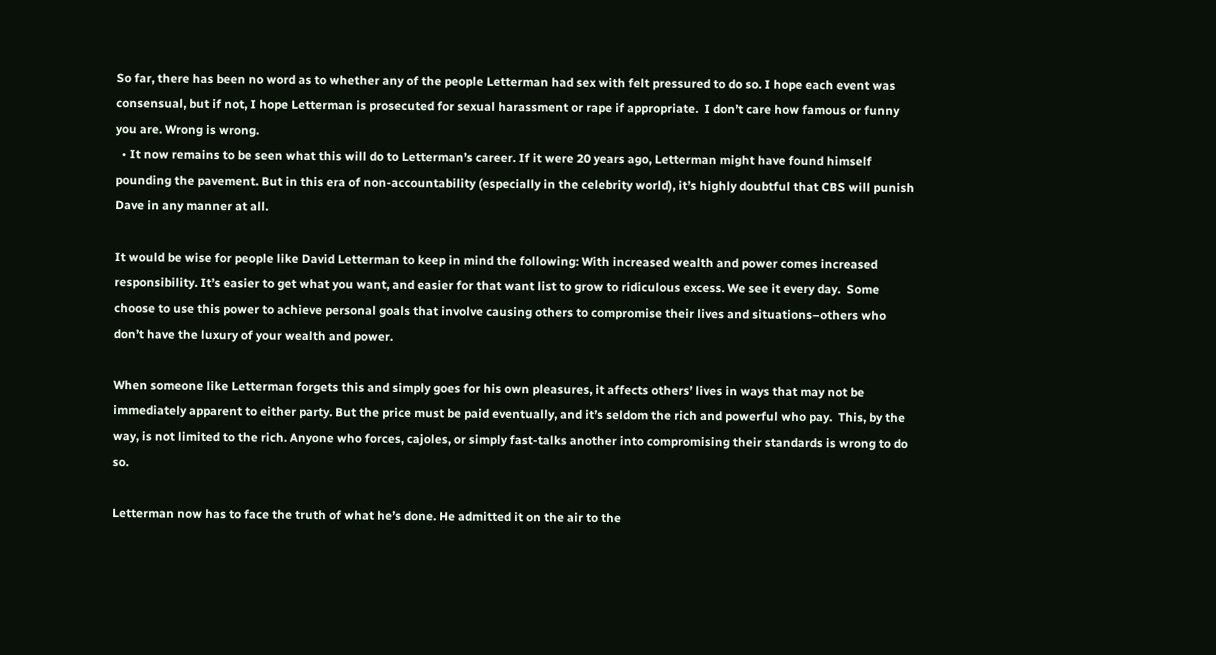So far, there has been no word as to whether any of the people Letterman had sex with felt pressured to do so. I hope each event was consensual, but if not, I hope Letterman is prosecuted for sexual harassment or rape if appropriate.  I don’t care how famous or funny you are. Wrong is wrong.
  • It now remains to be seen what this will do to Letterman’s career. If it were 20 years ago, Letterman might have found himself pounding the pavement. But in this era of non-accountability (especially in the celebrity world), it’s highly doubtful that CBS will punish Dave in any manner at all.

It would be wise for people like David Letterman to keep in mind the following: With increased wealth and power comes increased responsibility. It’s easier to get what you want, and easier for that want list to grow to ridiculous excess. We see it every day.  Some choose to use this power to achieve personal goals that involve causing others to compromise their lives and situations–others who don’t have the luxury of your wealth and power.

When someone like Letterman forgets this and simply goes for his own pleasures, it affects others’ lives in ways that may not be immediately apparent to either party. But the price must be paid eventually, and it’s seldom the rich and powerful who pay.  This, by the way, is not limited to the rich. Anyone who forces, cajoles, or simply fast-talks another into compromising their standards is wrong to do so.

Letterman now has to face the truth of what he’s done. He admitted it on the air to the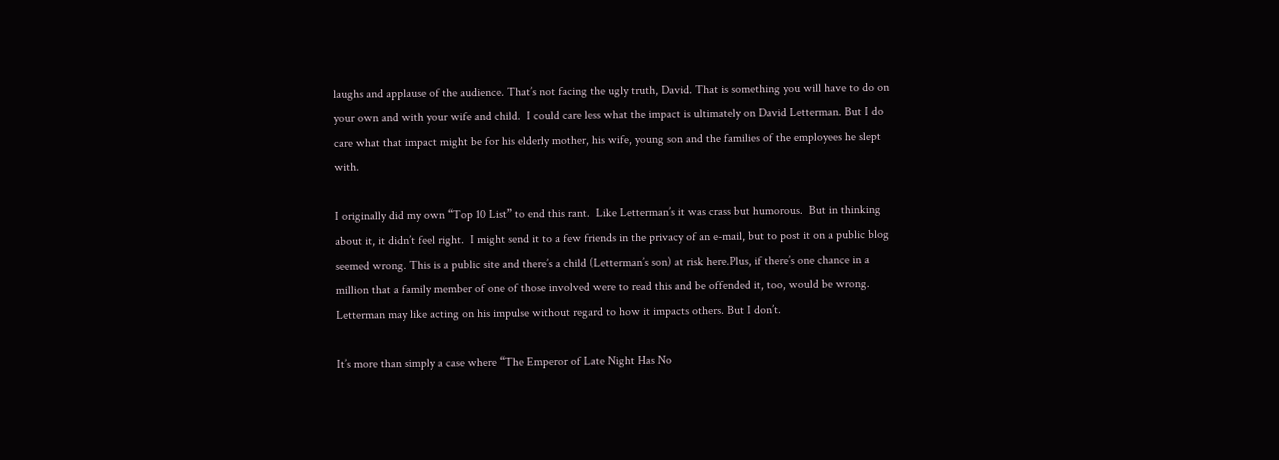laughs and applause of the audience. That’s not facing the ugly truth, David. That is something you will have to do on your own and with your wife and child.  I could care less what the impact is ultimately on David Letterman. But I do care what that impact might be for his elderly mother, his wife, young son and the families of the employees he slept with.

I originally did my own “Top 10 List” to end this rant.  Like Letterman’s it was crass but humorous.  But in thinking about it, it didn’t feel right.  I might send it to a few friends in the privacy of an e-mail, but to post it on a public blog seemed wrong. This is a public site and there’s a child (Letterman’s son) at risk here.Plus, if there’s one chance in a million that a family member of one of those involved were to read this and be offended it, too, would be wrong. Letterman may like acting on his impulse without regard to how it impacts others. But I don’t.

It’s more than simply a case where “The Emperor of Late Night Has No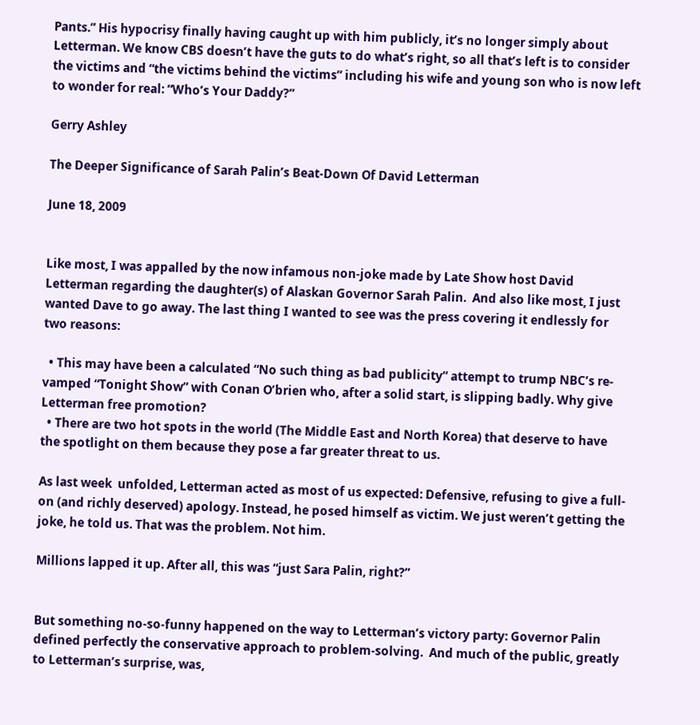Pants.” His hypocrisy finally having caught up with him publicly, it’s no longer simply about Letterman. We know CBS doesn’t have the guts to do what’s right, so all that’s left is to consider the victims and “the victims behind the victims” including his wife and young son who is now left to wonder for real: “Who’s Your Daddy?”

Gerry Ashley

The Deeper Significance of Sarah Palin’s Beat-Down Of David Letterman

June 18, 2009


Like most, I was appalled by the now infamous non-joke made by Late Show host David Letterman regarding the daughter(s) of Alaskan Governor Sarah Palin.  And also like most, I just wanted Dave to go away. The last thing I wanted to see was the press covering it endlessly for two reasons:

  • This may have been a calculated “No such thing as bad publicity” attempt to trump NBC’s re-vamped “Tonight Show” with Conan O’brien who, after a solid start, is slipping badly. Why give Letterman free promotion?
  • There are two hot spots in the world (The Middle East and North Korea) that deserve to have the spotlight on them because they pose a far greater threat to us.

As last week  unfolded, Letterman acted as most of us expected: Defensive, refusing to give a full-on (and richly deserved) apology. Instead, he posed himself as victim. We just weren’t getting the joke, he told us. That was the problem. Not him.

Millions lapped it up. After all, this was “just Sara Palin, right?”


But something no-so-funny happened on the way to Letterman’s victory party: Governor Palin defined perfectly the conservative approach to problem-solving.  And much of the public, greatly to Letterman’s surprise, was,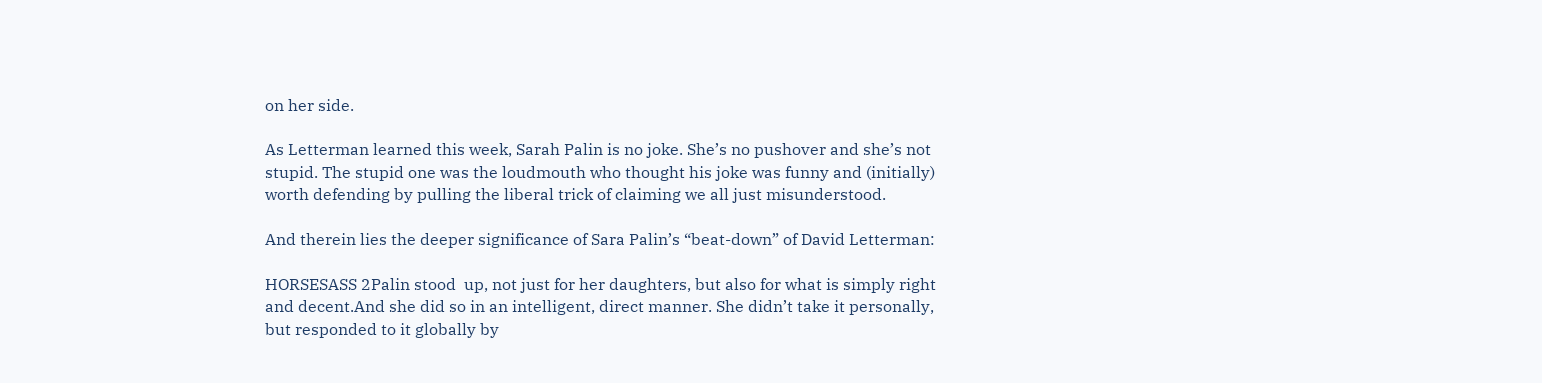on her side.

As Letterman learned this week, Sarah Palin is no joke. She’s no pushover and she’s not stupid. The stupid one was the loudmouth who thought his joke was funny and (initially) worth defending by pulling the liberal trick of claiming we all just misunderstood.

And therein lies the deeper significance of Sara Palin’s “beat-down” of David Letterman:

HORSESASS 2Palin stood  up, not just for her daughters, but also for what is simply right and decent.And she did so in an intelligent, direct manner. She didn’t take it personally, but responded to it globally by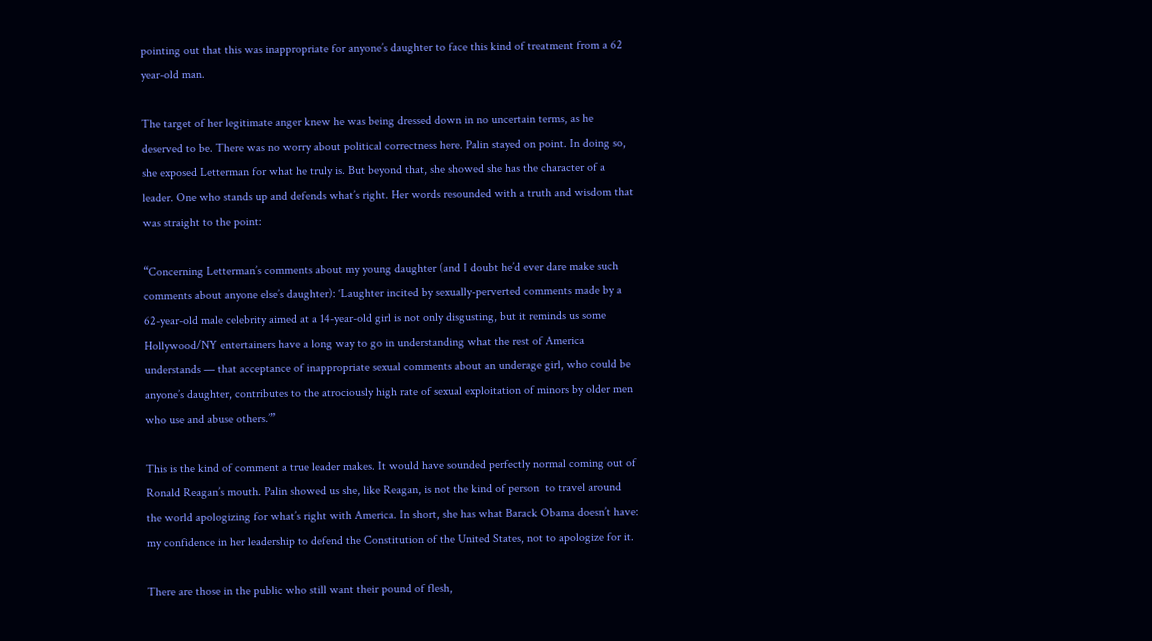pointing out that this was inappropriate for anyone’s daughter to face this kind of treatment from a 62 year-old man.

The target of her legitimate anger knew he was being dressed down in no uncertain terms, as he deserved to be. There was no worry about political correctness here. Palin stayed on point. In doing so, she exposed Letterman for what he truly is. But beyond that, she showed she has the character of a leader. One who stands up and defends what’s right. Her words resounded with a truth and wisdom that was straight to the point:

“Concerning Letterman’s comments about my young daughter (and I doubt he’d ever dare make such comments about anyone else’s daughter): ‘Laughter incited by sexually-perverted comments made by a 62-year-old male celebrity aimed at a 14-year-old girl is not only disgusting, but it reminds us some Hollywood/NY entertainers have a long way to go in understanding what the rest of America understands — that acceptance of inappropriate sexual comments about an underage girl, who could be anyone’s daughter, contributes to the atrociously high rate of sexual exploitation of minors by older men who use and abuse others.’”

This is the kind of comment a true leader makes. It would have sounded perfectly normal coming out of Ronald Reagan’s mouth. Palin showed us she, like Reagan, is not the kind of person  to travel around the world apologizing for what’s right with America. In short, she has what Barack Obama doesn’t have: my confidence in her leadership to defend the Constitution of the United States, not to apologize for it.

There are those in the public who still want their pound of flesh,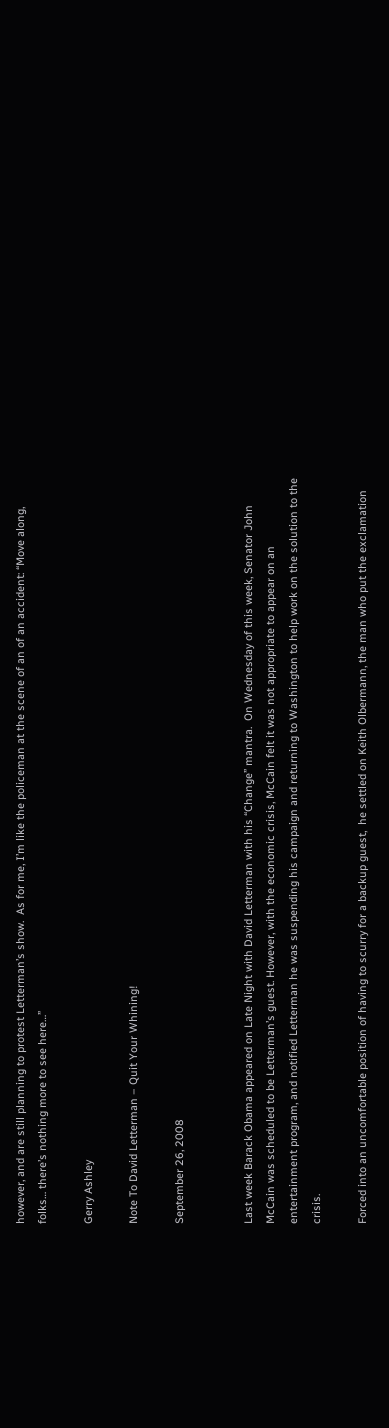however, and are still planning to protest Letterman’s show.  As for me, I’m like the policeman at the scene of an of an accident: “Move along, folks… there’s nothing more to see here…”

Gerry Ashley

Note To David Letterman – Quit Your Whining!

September 26, 2008


Last week Barack Obama appeared on Late Night with David Letterman with his “Change” mantra.  On Wednesday of this week, Senator John McCain was scheduled to be Letterman’s guest. However, with the economic crisis, McCain felt it was not appropriate to appear on an entertainment program, and notified Letterman he was suspending his campaign and returning to Washington to help work on the solution to the crisis.

Forced into an uncomfortable position of having to scurry for a backup guest,  he settled on Keith Olbermann, the man who put the exclamation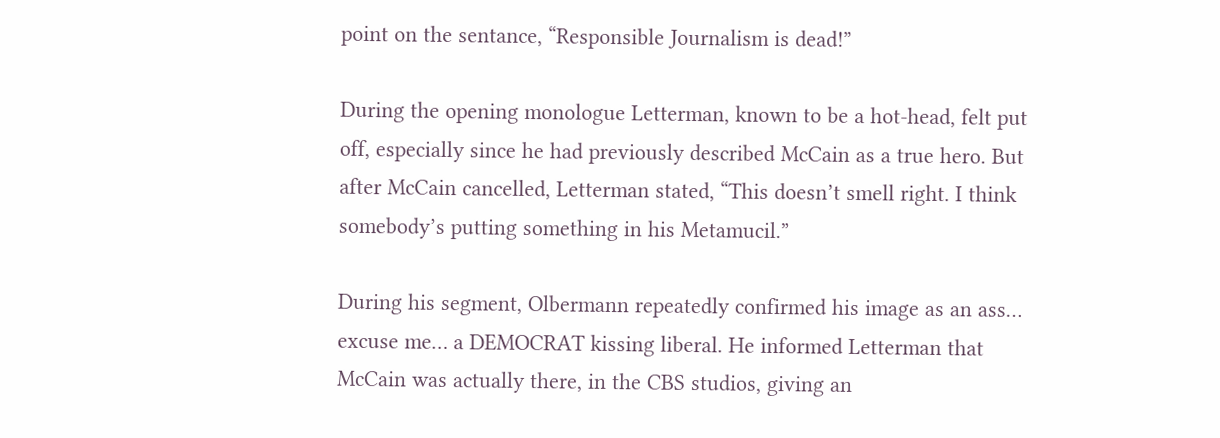point on the sentance, “Responsible Journalism is dead!”

During the opening monologue Letterman, known to be a hot-head, felt put off, especially since he had previously described McCain as a true hero. But after McCain cancelled, Letterman stated, “This doesn’t smell right. I think somebody’s putting something in his Metamucil.”

During his segment, Olbermann repeatedly confirmed his image as an ass… excuse me… a DEMOCRAT kissing liberal. He informed Letterman that McCain was actually there, in the CBS studios, giving an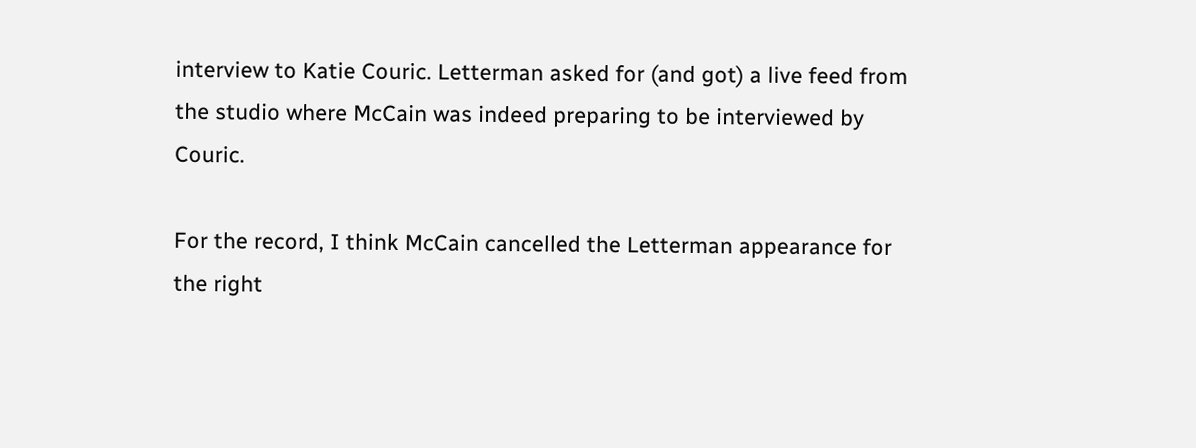interview to Katie Couric. Letterman asked for (and got) a live feed from the studio where McCain was indeed preparing to be interviewed by Couric.

For the record, I think McCain cancelled the Letterman appearance for the right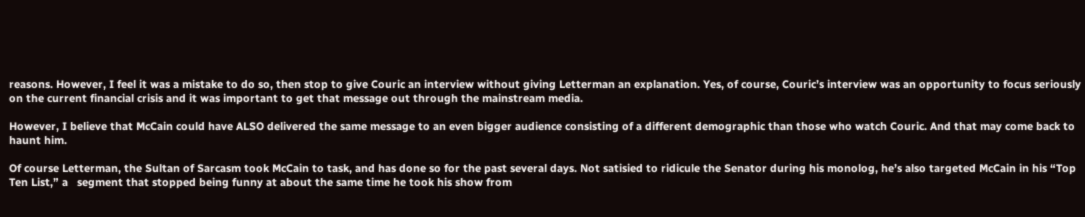reasons. However, I feel it was a mistake to do so, then stop to give Couric an interview without giving Letterman an explanation. Yes, of course, Couric’s interview was an opportunity to focus seriously on the current financial crisis and it was important to get that message out through the mainstream media.

However, I believe that McCain could have ALSO delivered the same message to an even bigger audience consisting of a different demographic than those who watch Couric. And that may come back to haunt him.

Of course Letterman, the Sultan of Sarcasm took McCain to task, and has done so for the past several days. Not satisied to ridicule the Senator during his monolog, he’s also targeted McCain in his “Top Ten List,” a   segment that stopped being funny at about the same time he took his show from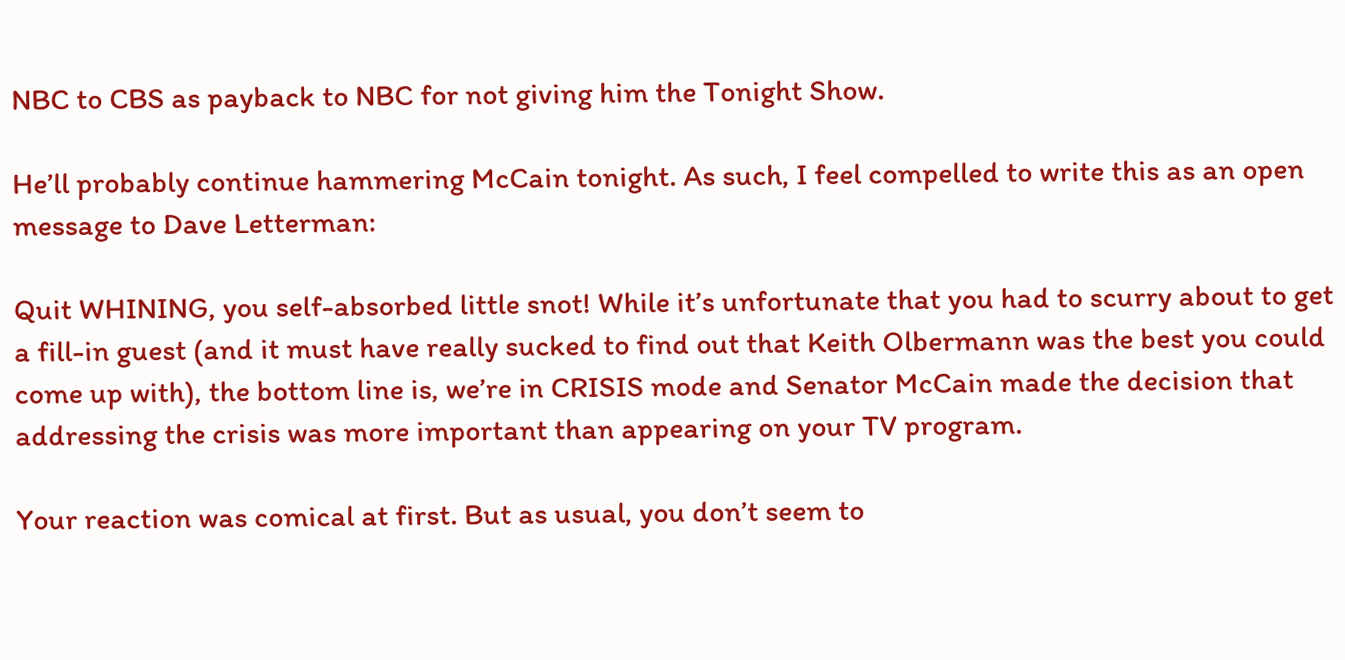NBC to CBS as payback to NBC for not giving him the Tonight Show.

He’ll probably continue hammering McCain tonight. As such, I feel compelled to write this as an open message to Dave Letterman:

Quit WHINING, you self-absorbed little snot! While it’s unfortunate that you had to scurry about to get a fill-in guest (and it must have really sucked to find out that Keith Olbermann was the best you could come up with), the bottom line is, we’re in CRISIS mode and Senator McCain made the decision that addressing the crisis was more important than appearing on your TV program.

Your reaction was comical at first. But as usual, you don’t seem to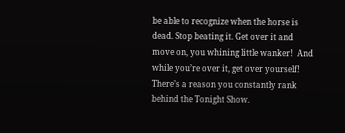be able to recognize when the horse is dead. Stop beating it. Get over it and move on, you whining little wanker!  And while you’re over it, get over yourself! There’s a reason you constantly rank behind the Tonight Show.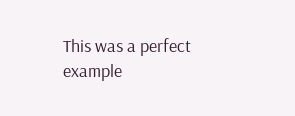This was a perfect example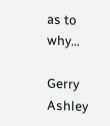as to why…

Gerry Ashley